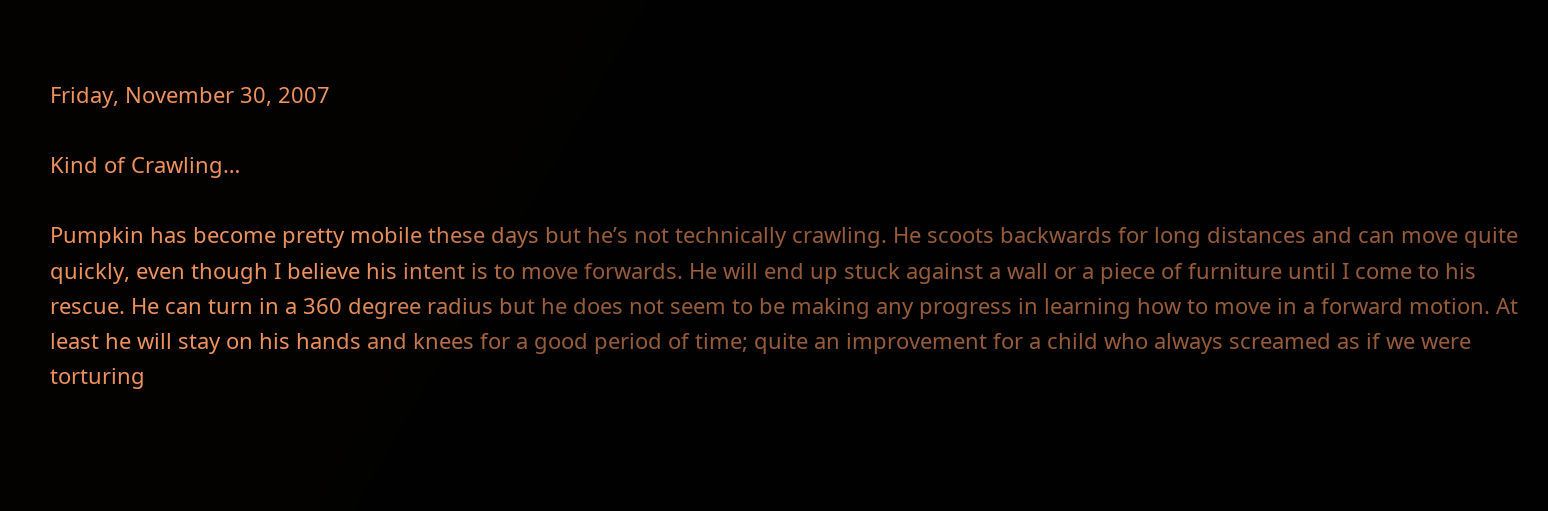Friday, November 30, 2007

Kind of Crawling…

Pumpkin has become pretty mobile these days but he’s not technically crawling. He scoots backwards for long distances and can move quite quickly, even though I believe his intent is to move forwards. He will end up stuck against a wall or a piece of furniture until I come to his rescue. He can turn in a 360 degree radius but he does not seem to be making any progress in learning how to move in a forward motion. At least he will stay on his hands and knees for a good period of time; quite an improvement for a child who always screamed as if we were torturing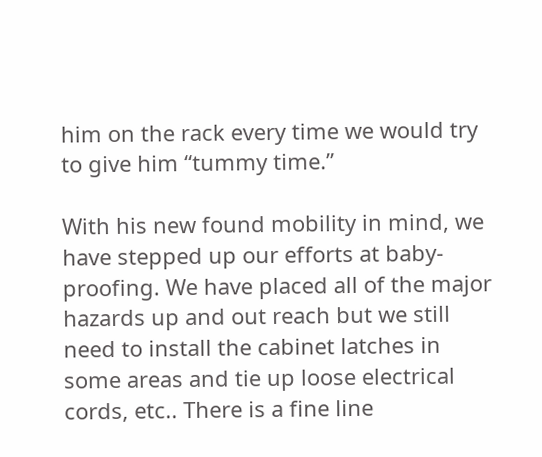him on the rack every time we would try to give him “tummy time.”

With his new found mobility in mind, we have stepped up our efforts at baby-proofing. We have placed all of the major hazards up and out reach but we still need to install the cabinet latches in some areas and tie up loose electrical cords, etc.. There is a fine line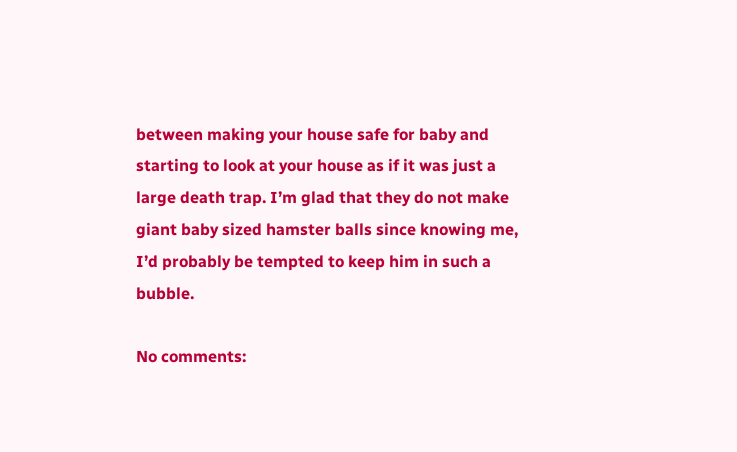between making your house safe for baby and starting to look at your house as if it was just a large death trap. I’m glad that they do not make giant baby sized hamster balls since knowing me, I’d probably be tempted to keep him in such a bubble.

No comments: